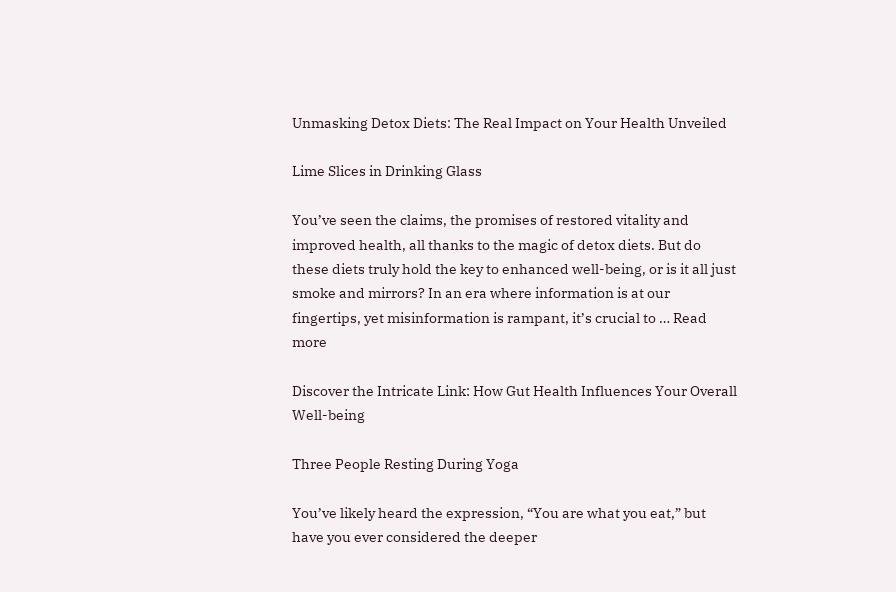Unmasking Detox Diets: The Real Impact on Your Health Unveiled

Lime Slices in Drinking Glass

You’ve seen the claims, the promises of restored vitality and improved health, all thanks to the magic of detox diets. But do these diets truly hold the key to enhanced well-being, or is it all just smoke and mirrors? In an era where information is at our fingertips, yet misinformation is rampant, it’s crucial to … Read more

Discover the Intricate Link: How Gut Health Influences Your Overall Well-being

Three People Resting During Yoga

You’ve likely heard the expression, “You are what you eat,” but have you ever considered the deeper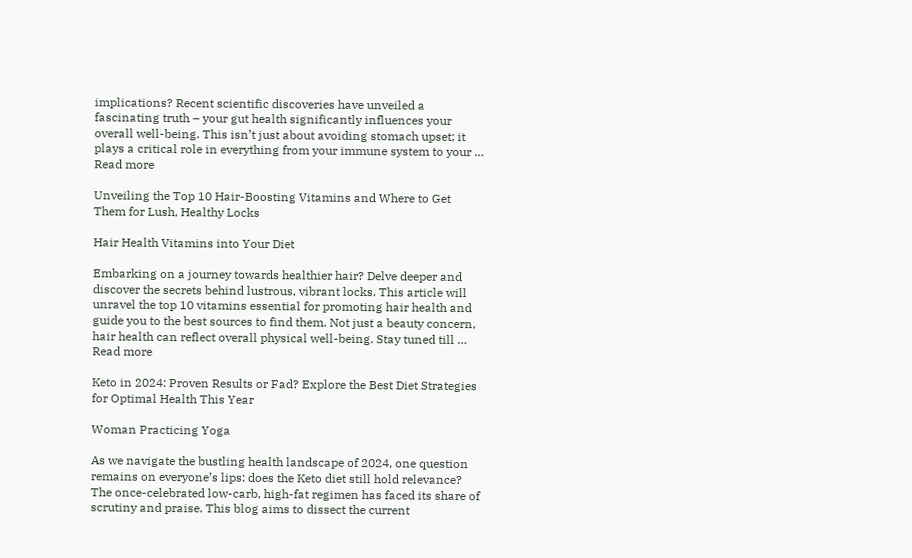implications? Recent scientific discoveries have unveiled a fascinating truth – your gut health significantly influences your overall well-being. This isn’t just about avoiding stomach upset; it plays a critical role in everything from your immune system to your … Read more

Unveiling the Top 10 Hair-Boosting Vitamins and Where to Get Them for Lush, Healthy Locks

Hair Health Vitamins into Your Diet

Embarking on a journey towards healthier hair? Delve deeper and discover the secrets behind lustrous, vibrant locks. This article will unravel the top 10 vitamins essential for promoting hair health and guide you to the best sources to find them. Not just a beauty concern, hair health can reflect overall physical well-being. Stay tuned till … Read more

Keto in 2024: Proven Results or Fad? Explore the Best Diet Strategies for Optimal Health This Year

Woman Practicing Yoga

As we navigate the bustling health landscape of 2024, one question remains on everyone’s lips: does the Keto diet still hold relevance? The once-celebrated low-carb, high-fat regimen has faced its share of scrutiny and praise. This blog aims to dissect the current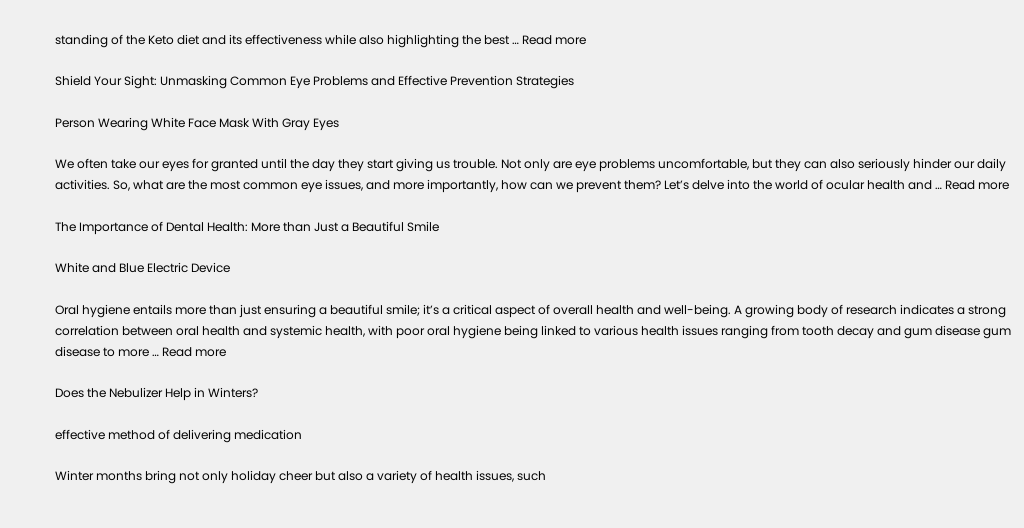standing of the Keto diet and its effectiveness while also highlighting the best … Read more

Shield Your Sight: Unmasking Common Eye Problems and Effective Prevention Strategies

Person Wearing White Face Mask With Gray Eyes

We often take our eyes for granted until the day they start giving us trouble. Not only are eye problems uncomfortable, but they can also seriously hinder our daily activities. So, what are the most common eye issues, and more importantly, how can we prevent them? Let’s delve into the world of ocular health and … Read more

The Importance of Dental Health: More than Just a Beautiful Smile

White and Blue Electric Device

Oral hygiene entails more than just ensuring a beautiful smile; it’s a critical aspect of overall health and well-being. A growing body of research indicates a strong correlation between oral health and systemic health, with poor oral hygiene being linked to various health issues ranging from tooth decay and gum disease gum disease to more … Read more

Does the Nebulizer Help in Winters?

effective method of delivering medication

Winter months bring not only holiday cheer but also a variety of health issues, such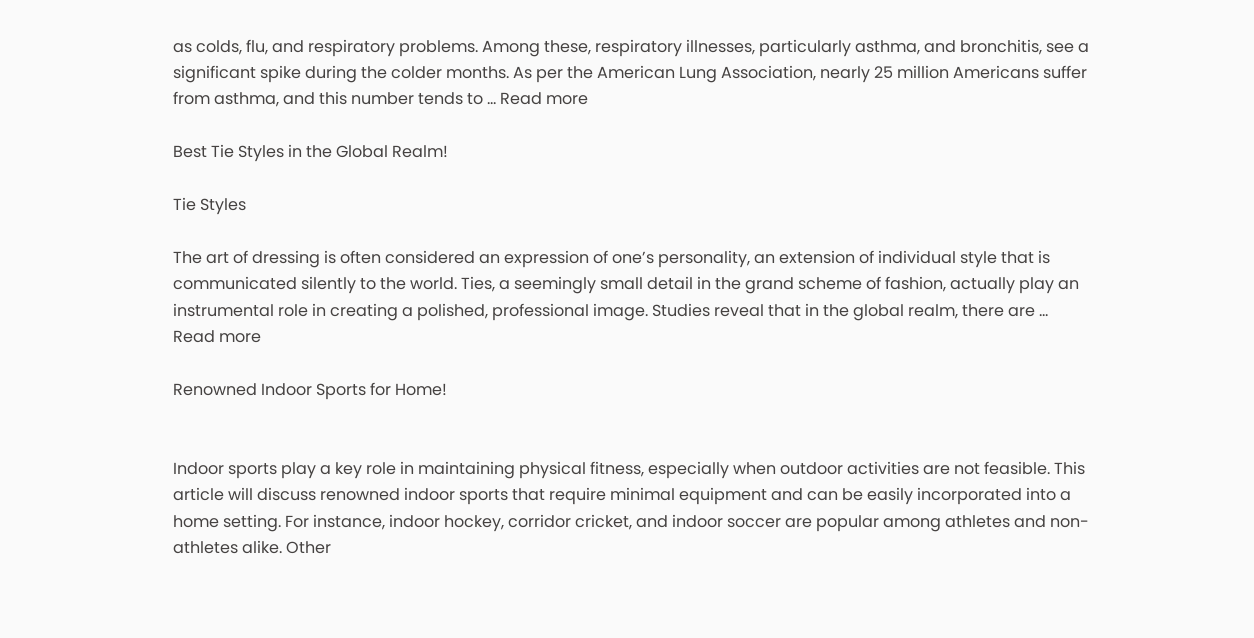as colds, flu, and respiratory problems. Among these, respiratory illnesses, particularly asthma, and bronchitis, see a significant spike during the colder months. As per the American Lung Association, nearly 25 million Americans suffer from asthma, and this number tends to … Read more

Best Tie Styles in the Global Realm!

Tie Styles

The art of dressing is often considered an expression of one’s personality, an extension of individual style that is communicated silently to the world. Ties, a seemingly small detail in the grand scheme of fashion, actually play an instrumental role in creating a polished, professional image. Studies reveal that in the global realm, there are … Read more

Renowned Indoor Sports for Home!


Indoor sports play a key role in maintaining physical fitness, especially when outdoor activities are not feasible. This article will discuss renowned indoor sports that require minimal equipment and can be easily incorporated into a home setting. For instance, indoor hockey, corridor cricket, and indoor soccer are popular among athletes and non-athletes alike. Other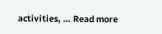activities, … Read more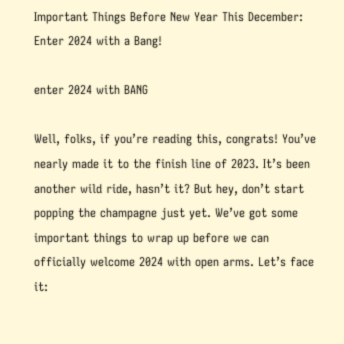Important Things Before New Year This December: Enter 2024 with a Bang!

enter 2024 with BANG

Well, folks, if you’re reading this, congrats! You’ve nearly made it to the finish line of 2023. It’s been another wild ride, hasn’t it? But hey, don’t start popping the champagne just yet. We’ve got some important things to wrap up before we can officially welcome 2024 with open arms. Let’s face it: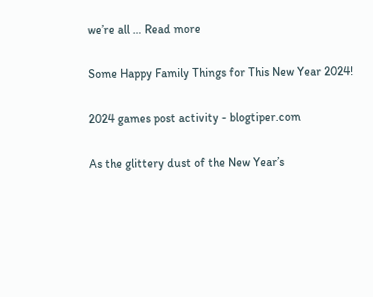we’re all … Read more

Some Happy Family Things for This New Year 2024!

2024 games post activity - blogtiper.com

As the glittery dust of the New Year’s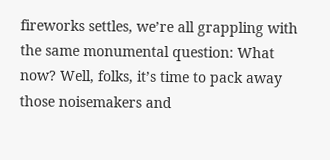fireworks settles, we’re all grappling with the same monumental question: What now? Well, folks, it’s time to pack away those noisemakers and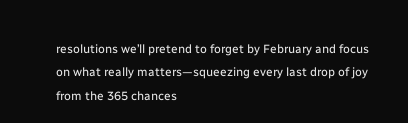resolutions we’ll pretend to forget by February and focus on what really matters—squeezing every last drop of joy from the 365 chances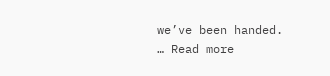we’ve been handed. … Read more